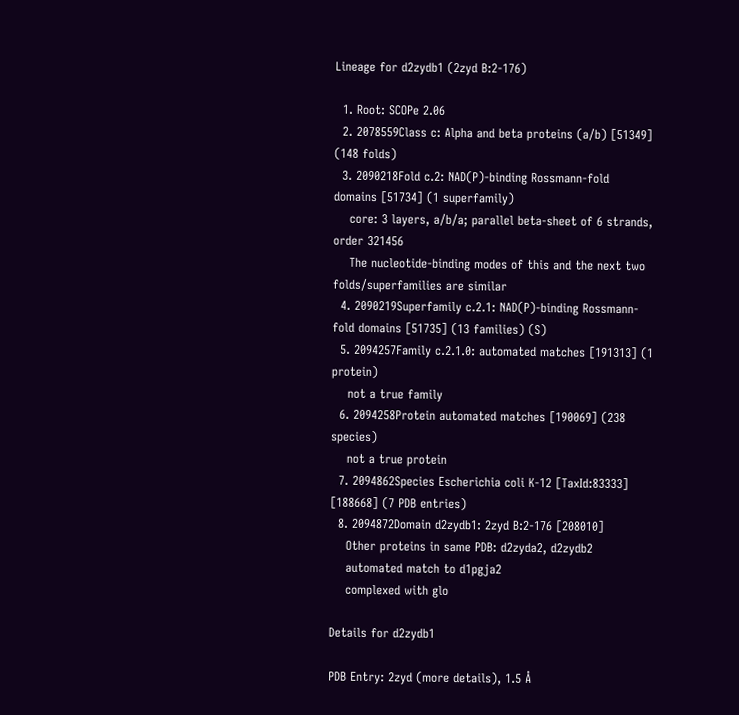Lineage for d2zydb1 (2zyd B:2-176)

  1. Root: SCOPe 2.06
  2. 2078559Class c: Alpha and beta proteins (a/b) [51349] (148 folds)
  3. 2090218Fold c.2: NAD(P)-binding Rossmann-fold domains [51734] (1 superfamily)
    core: 3 layers, a/b/a; parallel beta-sheet of 6 strands, order 321456
    The nucleotide-binding modes of this and the next two folds/superfamilies are similar
  4. 2090219Superfamily c.2.1: NAD(P)-binding Rossmann-fold domains [51735] (13 families) (S)
  5. 2094257Family c.2.1.0: automated matches [191313] (1 protein)
    not a true family
  6. 2094258Protein automated matches [190069] (238 species)
    not a true protein
  7. 2094862Species Escherichia coli K-12 [TaxId:83333] [188668] (7 PDB entries)
  8. 2094872Domain d2zydb1: 2zyd B:2-176 [208010]
    Other proteins in same PDB: d2zyda2, d2zydb2
    automated match to d1pgja2
    complexed with glo

Details for d2zydb1

PDB Entry: 2zyd (more details), 1.5 Å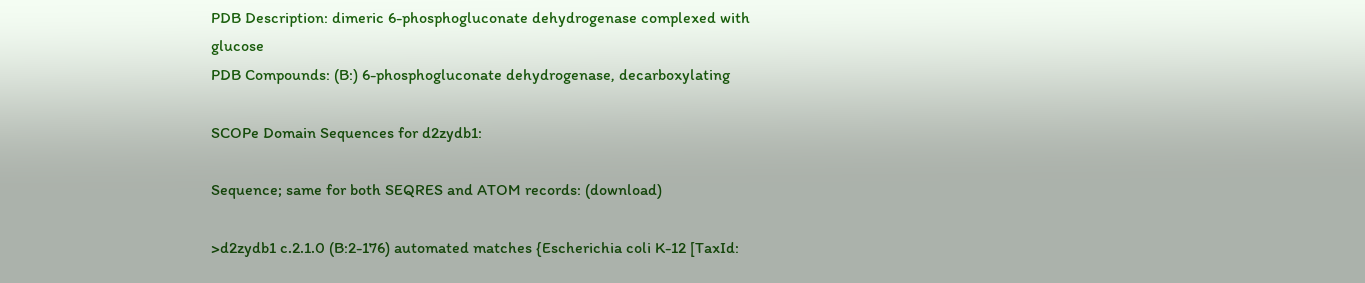PDB Description: dimeric 6-phosphogluconate dehydrogenase complexed with glucose
PDB Compounds: (B:) 6-phosphogluconate dehydrogenase, decarboxylating

SCOPe Domain Sequences for d2zydb1:

Sequence; same for both SEQRES and ATOM records: (download)

>d2zydb1 c.2.1.0 (B:2-176) automated matches {Escherichia coli K-12 [TaxId: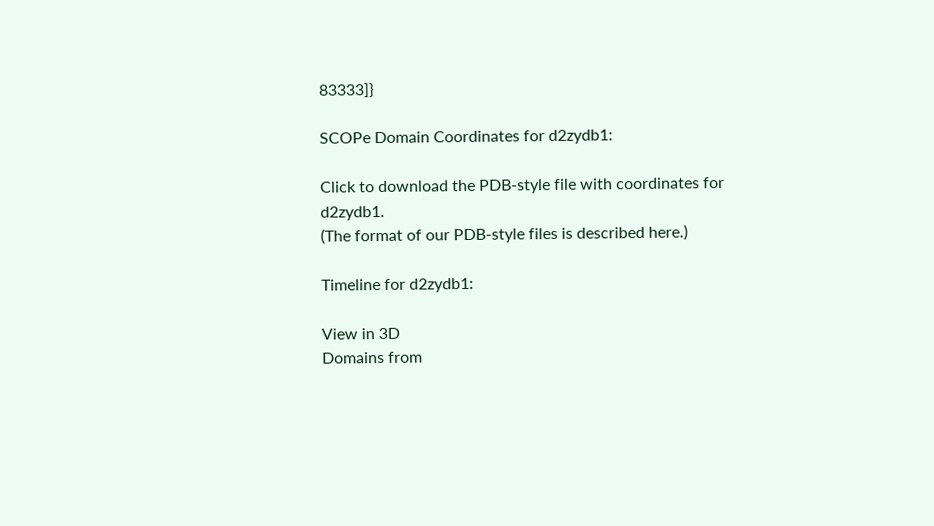83333]}

SCOPe Domain Coordinates for d2zydb1:

Click to download the PDB-style file with coordinates for d2zydb1.
(The format of our PDB-style files is described here.)

Timeline for d2zydb1:

View in 3D
Domains from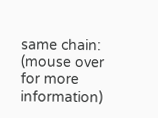same chain:
(mouse over for more information)